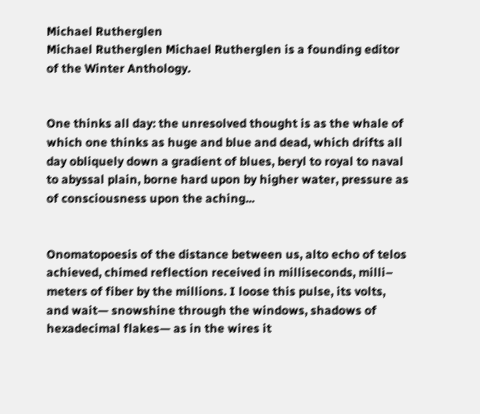Michael Rutherglen
Michael Rutherglen Michael Rutherglen is a founding editor of the Winter Anthology.


One thinks all day: the unresolved thought is as the whale of which one thinks as huge and blue and dead, which drifts all day obliquely down a gradient of blues, beryl to royal to naval to abyssal plain, borne hard upon by higher water, pressure as of consciousness upon the aching...


Onomatopoesis of the distance between us, alto echo of telos achieved, chimed reflection received in milliseconds, milli– meters of fiber by the millions. I loose this pulse, its volts, and wait— snowshine through the windows, shadows of hexadecimal flakes— as in the wires it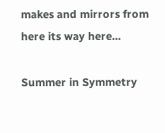makes and mirrors from here its way here...

Summer in Symmetry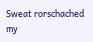Sweat rorschached my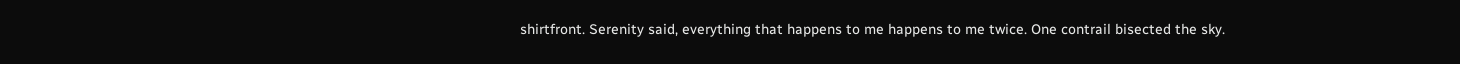shirtfront. Serenity said, everything that happens to me happens to me twice. One contrail bisected the sky.